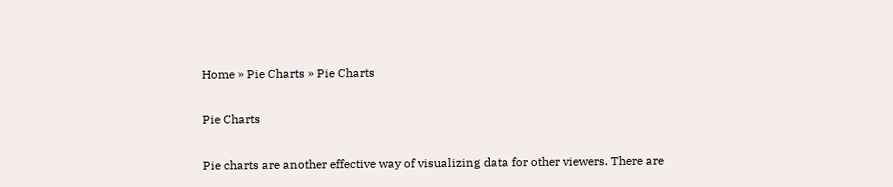Home » Pie Charts » Pie Charts

Pie Charts

Pie charts are another effective way of visualizing data for other viewers. There are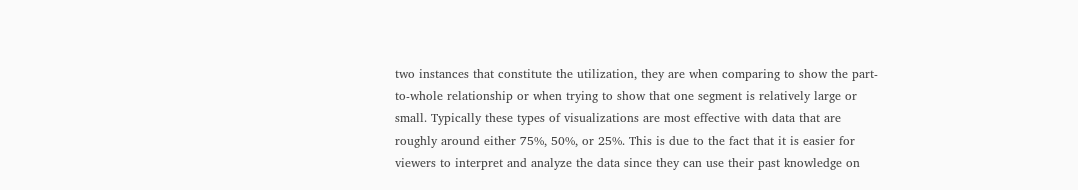two instances that constitute the utilization, they are when comparing to show the part-to-whole relationship or when trying to show that one segment is relatively large or small. Typically these types of visualizations are most effective with data that are roughly around either 75%, 50%, or 25%. This is due to the fact that it is easier for viewers to interpret and analyze the data since they can use their past knowledge on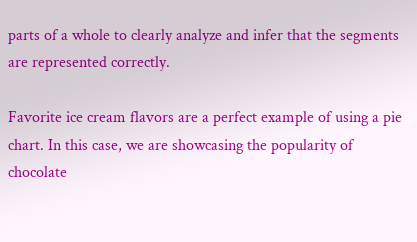parts of a whole to clearly analyze and infer that the segments are represented correctly.

Favorite ice cream flavors are a perfect example of using a pie chart. In this case, we are showcasing the popularity of chocolate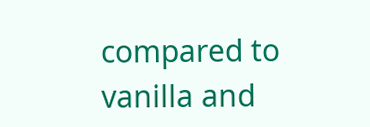compared to vanilla and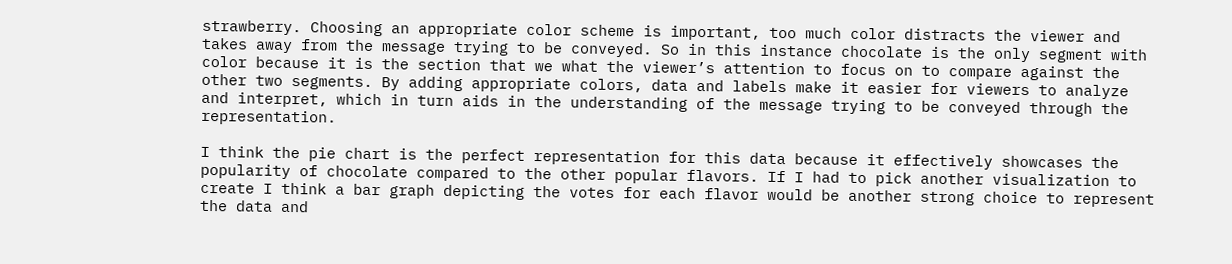strawberry. Choosing an appropriate color scheme is important, too much color distracts the viewer and takes away from the message trying to be conveyed. So in this instance chocolate is the only segment with color because it is the section that we what the viewer’s attention to focus on to compare against the other two segments. By adding appropriate colors, data and labels make it easier for viewers to analyze and interpret, which in turn aids in the understanding of the message trying to be conveyed through the representation.

I think the pie chart is the perfect representation for this data because it effectively showcases the popularity of chocolate compared to the other popular flavors. If I had to pick another visualization to create I think a bar graph depicting the votes for each flavor would be another strong choice to represent the data and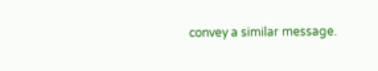convey a similar message.